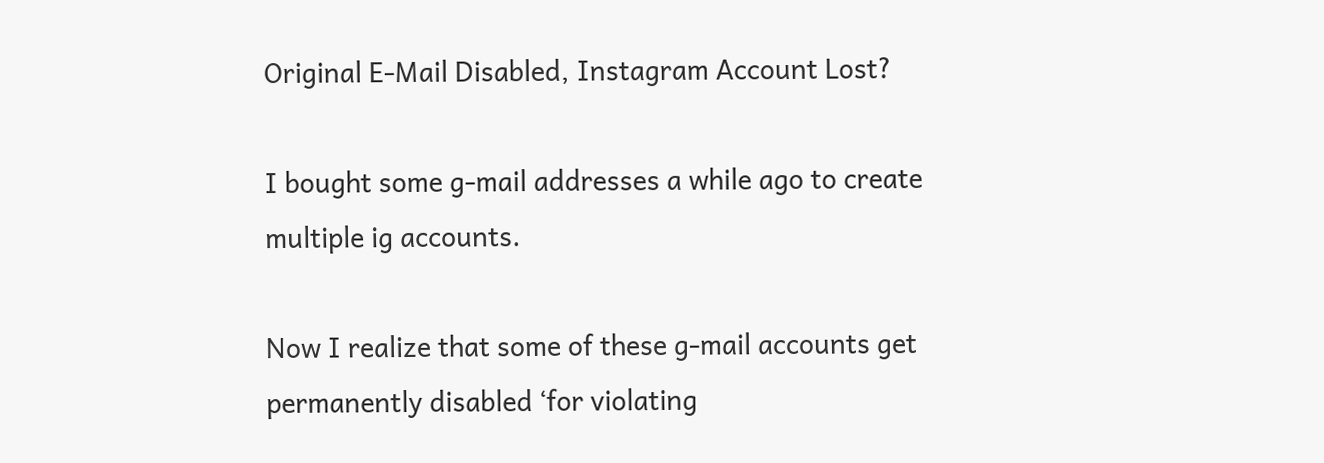Original E-Mail Disabled, Instagram Account Lost?

I bought some g-mail addresses a while ago to create multiple ig accounts.

Now I realize that some of these g-mail accounts get permanently disabled ‘for violating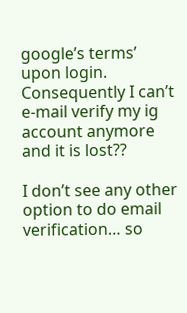google’s terms’ upon login. Consequently I can’t e-mail verify my ig account anymore and it is lost??

I don’t see any other option to do email verification… so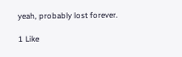yeah, probably lost forever.

1 Like